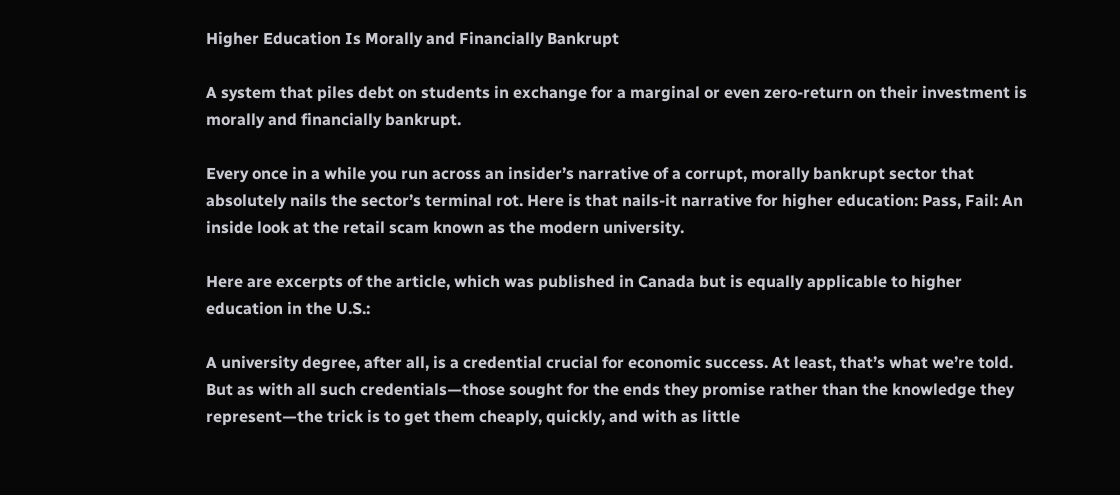Higher Education Is Morally and Financially Bankrupt

A system that piles debt on students in exchange for a marginal or even zero-return on their investment is morally and financially bankrupt.

Every once in a while you run across an insider’s narrative of a corrupt, morally bankrupt sector that absolutely nails the sector’s terminal rot. Here is that nails-it narrative for higher education: Pass, Fail: An inside look at the retail scam known as the modern university.

Here are excerpts of the article, which was published in Canada but is equally applicable to higher education in the U.S.:

A university degree, after all, is a credential crucial for economic success. At least, that’s what we’re told. But as with all such credentials—those sought for the ends they promise rather than the knowledge they represent—the trick is to get them cheaply, quickly, and with as little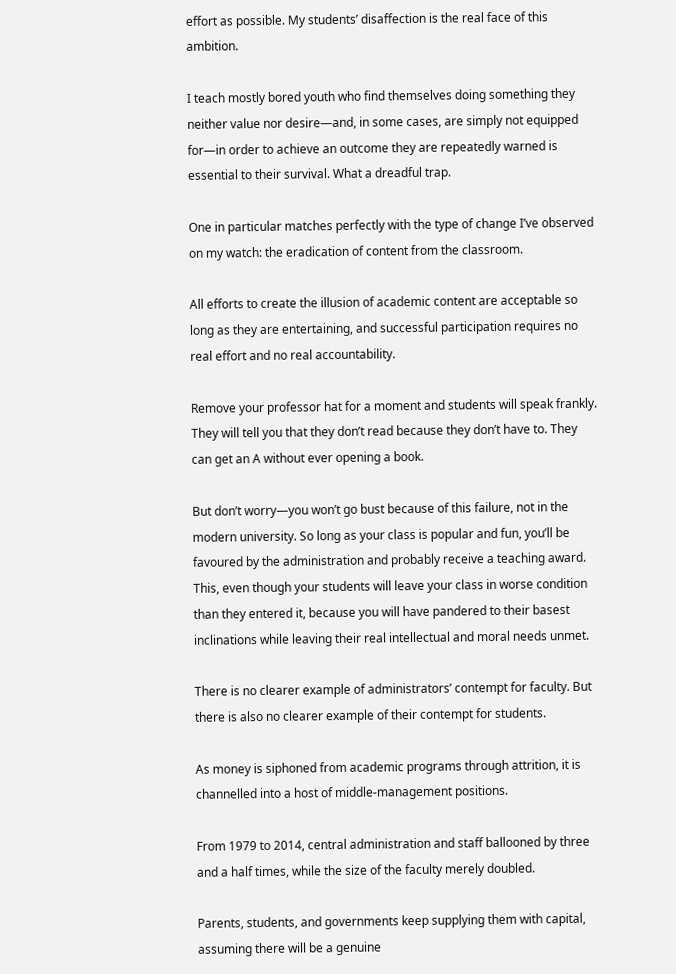effort as possible. My students’ disaffection is the real face of this ambition.

I teach mostly bored youth who find themselves doing something they neither value nor desire—and, in some cases, are simply not equipped for—in order to achieve an outcome they are repeatedly warned is essential to their survival. What a dreadful trap.

One in particular matches perfectly with the type of change I’ve observed on my watch: the eradication of content from the classroom.

All efforts to create the illusion of academic content are acceptable so long as they are entertaining, and successful participation requires no real effort and no real accountability.

Remove your professor hat for a moment and students will speak frankly. They will tell you that they don’t read because they don’t have to. They can get an A without ever opening a book.

But don’t worry—you won’t go bust because of this failure, not in the modern university. So long as your class is popular and fun, you’ll be favoured by the administration and probably receive a teaching award. This, even though your students will leave your class in worse condition than they entered it, because you will have pandered to their basest inclinations while leaving their real intellectual and moral needs unmet.

There is no clearer example of administrators’ contempt for faculty. But there is also no clearer example of their contempt for students.

As money is siphoned from academic programs through attrition, it is channelled into a host of middle-management positions.

From 1979 to 2014, central administration and staff ballooned by three and a half times, while the size of the faculty merely doubled.

Parents, students, and governments keep supplying them with capital, assuming there will be a genuine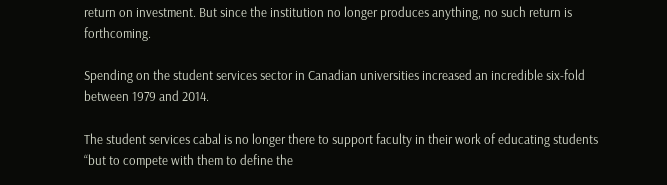return on investment. But since the institution no longer produces anything, no such return is forthcoming.

Spending on the student services sector in Canadian universities increased an incredible six-fold between 1979 and 2014.

The student services cabal is no longer there to support faculty in their work of educating students “but to compete with them to define the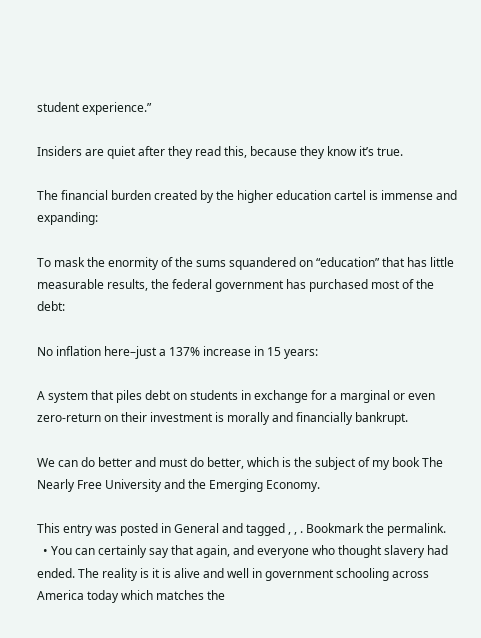student experience.”

Insiders are quiet after they read this, because they know it’s true.

The financial burden created by the higher education cartel is immense and expanding:

To mask the enormity of the sums squandered on “education” that has little measurable results, the federal government has purchased most of the debt:

No inflation here–just a 137% increase in 15 years:

A system that piles debt on students in exchange for a marginal or even zero-return on their investment is morally and financially bankrupt.

We can do better and must do better, which is the subject of my book The Nearly Free University and the Emerging Economy.

This entry was posted in General and tagged , , . Bookmark the permalink.
  • You can certainly say that again, and everyone who thought slavery had ended. The reality is it is alive and well in government schooling across America today which matches the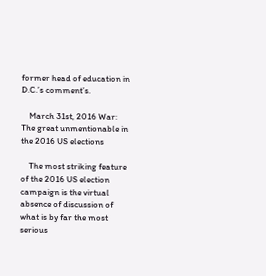former head of education in D.C.’s comment’s.

    March 31st, 2016 War: The great unmentionable in the 2016 US elections

    The most striking feature of the 2016 US election campaign is the virtual absence of discussion of what is by far the most serious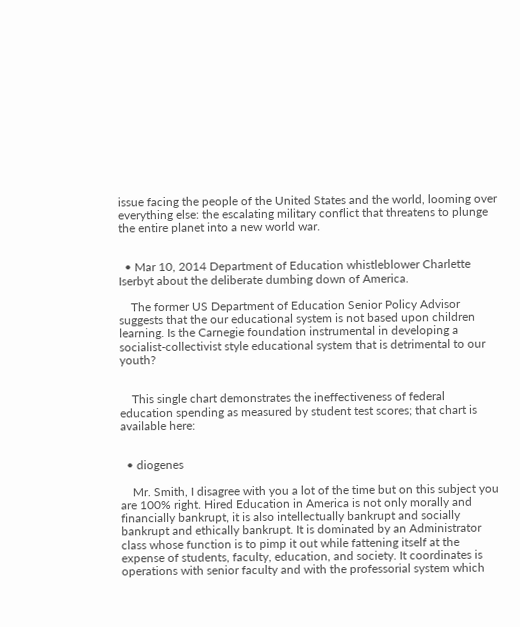issue facing the people of the United States and the world, looming over everything else: the escalating military conflict that threatens to plunge the entire planet into a new world war.


  • Mar 10, 2014 Department of Education whistleblower Charlette Iserbyt about the deliberate dumbing down of America.

    The former US Department of Education Senior Policy Advisor suggests that the our educational system is not based upon children learning. Is the Carnegie foundation instrumental in developing a socialist-collectivist style educational system that is detrimental to our youth?


    This single chart demonstrates the ineffectiveness of federal education spending as measured by student test scores; that chart is available here:


  • diogenes

    Mr. Smith, I disagree with you a lot of the time but on this subject you are 100% right. Hired Education in America is not only morally and financially bankrupt, it is also intellectually bankrupt and socially bankrupt and ethically bankrupt. It is dominated by an Administrator class whose function is to pimp it out while fattening itself at the expense of students, faculty, education, and society. It coordinates is operations with senior faculty and with the professorial system which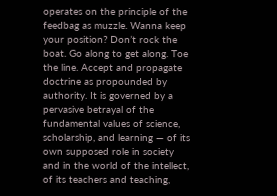operates on the principle of the feedbag as muzzle. Wanna keep your position? Don’t rock the boat. Go along to get along. Toe the line. Accept and propagate doctrine as propounded by authority. It is governed by a pervasive betrayal of the fundamental values of science, scholarship, and learning — of its own supposed role in society and in the world of the intellect, of its teachers and teaching,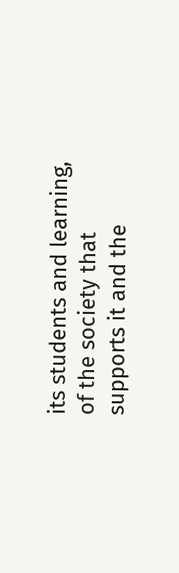its students and learning, of the society that supports it and the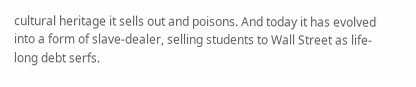cultural heritage it sells out and poisons. And today it has evolved into a form of slave-dealer, selling students to Wall Street as life-long debt serfs.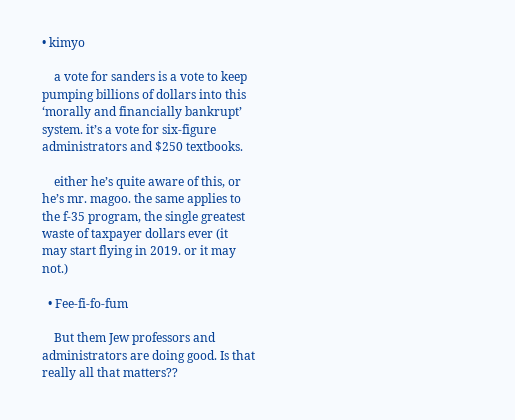• kimyo

    a vote for sanders is a vote to keep pumping billions of dollars into this ‘morally and financially bankrupt’ system. it’s a vote for six-figure administrators and $250 textbooks.

    either he’s quite aware of this, or he’s mr. magoo. the same applies to the f-35 program, the single greatest waste of taxpayer dollars ever (it may start flying in 2019. or it may not.)

  • Fee-fi-fo-fum

    But them Jew professors and administrators are doing good. Is that really all that matters??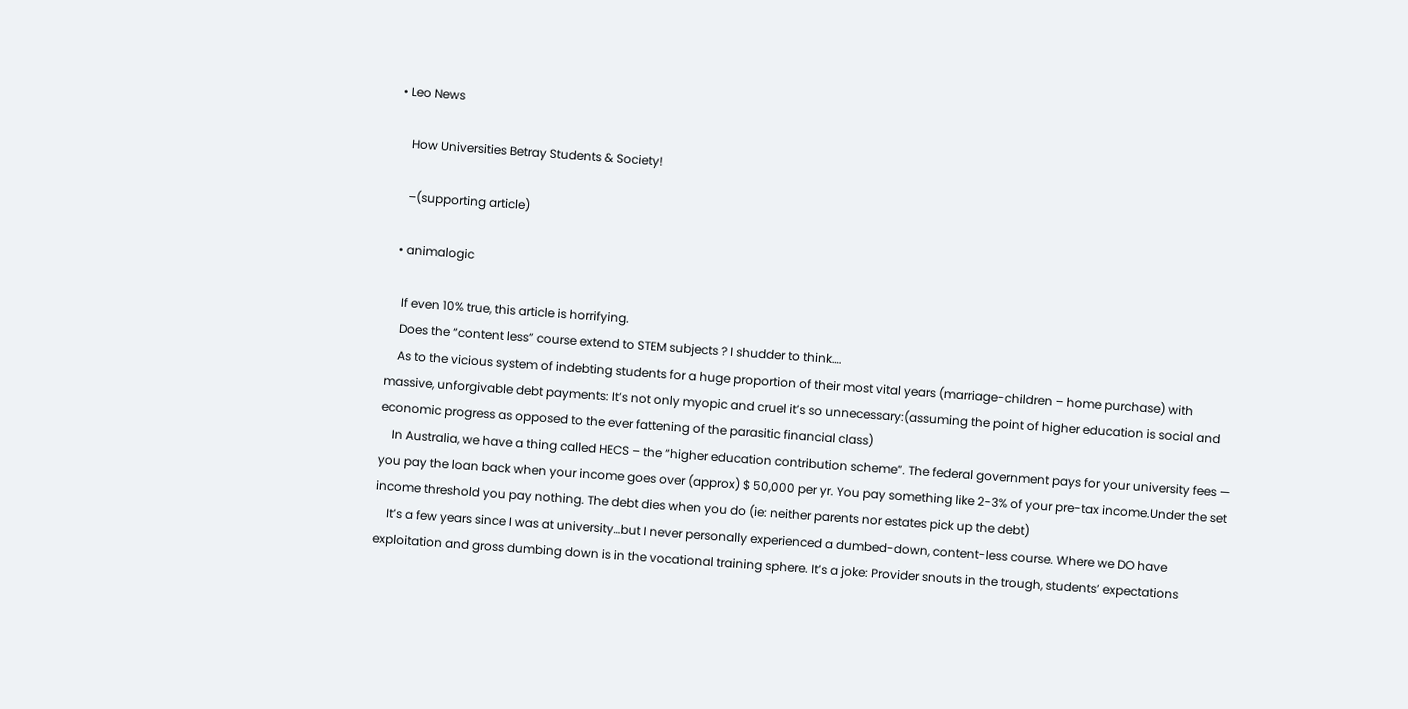• Leo News

    How Universities Betray Students & Society!

    –(supporting article)

  • animalogic

    If even 10% true, this article is horrifying.
    Does the “content less” course extend to STEM subjects ? I shudder to think….
    As to the vicious system of indebting students for a huge proportion of their most vital years (marriage-children – home purchase) with massive, unforgivable debt payments: It’s not only myopic and cruel it’s so unnecessary:(assuming the point of higher education is social and economic progress as opposed to the ever fattening of the parasitic financial class)
    In Australia, we have a thing called HECS – the “higher education contribution scheme”. The federal government pays for your university fees — you pay the loan back when your income goes over (approx) $ 50,000 per yr. You pay something like 2-3% of your pre-tax income.Under the set income threshold you pay nothing. The debt dies when you do (ie: neither parents nor estates pick up the debt)
    It’s a few years since I was at university…but I never personally experienced a dumbed-down, content-less course. Where we DO have exploitation and gross dumbing down is in the vocational training sphere. It’s a joke: Provider snouts in the trough, students’ expectations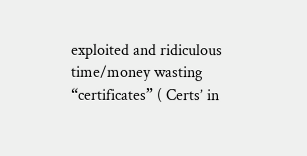exploited and ridiculous time/money wasting “certificates” ( Certs’ in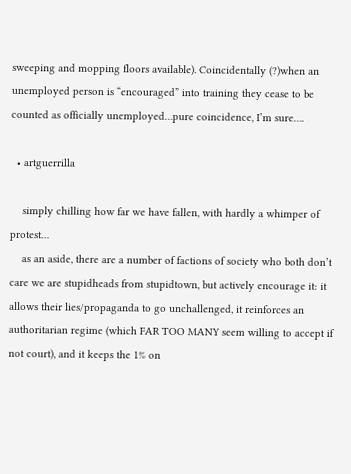sweeping and mopping floors available). Coincidentally (?)when an unemployed person is “encouraged” into training they cease to be counted as officially unemployed…pure coincidence, I’m sure….

  • artguerrilla

    simply chilling how far we have fallen, with hardly a whimper of protest…
    as an aside, there are a number of factions of society who both don’t care we are stupidheads from stupidtown, but actively encourage it: it allows their lies/propaganda to go unchallenged, it reinforces an authoritarian regime (which FAR TOO MANY seem willing to accept if not court), and it keeps the 1% on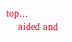top…
    aided and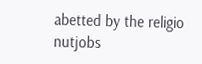abetted by the religio nutjobs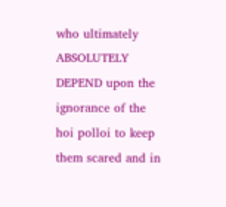who ultimately ABSOLUTELY DEPEND upon the ignorance of the hoi polloi to keep them scared and in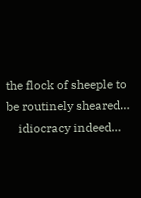the flock of sheeple to be routinely sheared…
    idiocracy indeed…